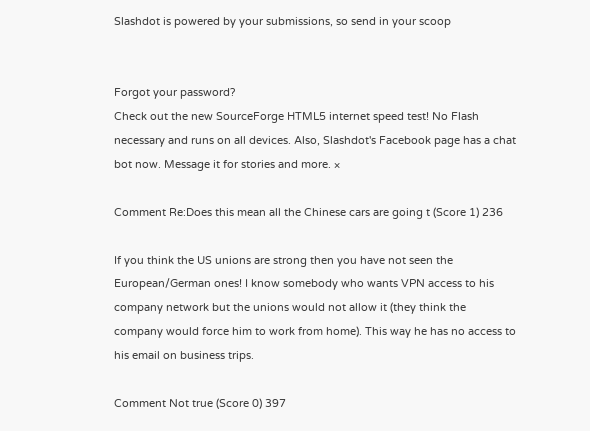Slashdot is powered by your submissions, so send in your scoop


Forgot your password?
Check out the new SourceForge HTML5 internet speed test! No Flash necessary and runs on all devices. Also, Slashdot's Facebook page has a chat bot now. Message it for stories and more. ×

Comment Re:Does this mean all the Chinese cars are going t (Score 1) 236

If you think the US unions are strong then you have not seen the European/German ones! I know somebody who wants VPN access to his company network but the unions would not allow it (they think the company would force him to work from home). This way he has no access to his email on business trips.

Comment Not true (Score 0) 397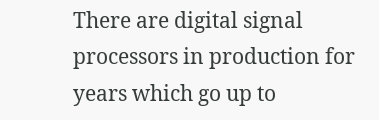There are digital signal processors in production for years which go up to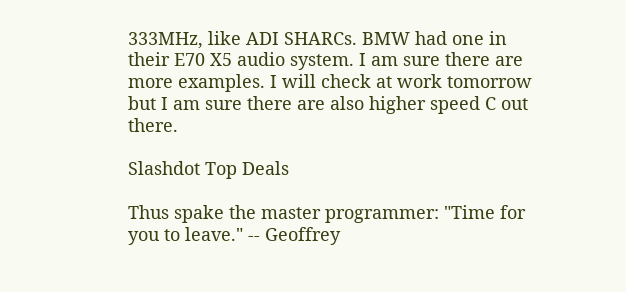333MHz, like ADI SHARCs. BMW had one in their E70 X5 audio system. I am sure there are more examples. I will check at work tomorrow but I am sure there are also higher speed C out there.

Slashdot Top Deals

Thus spake the master programmer: "Time for you to leave." -- Geoffrey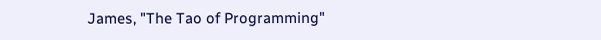James, "The Tao of Programming"